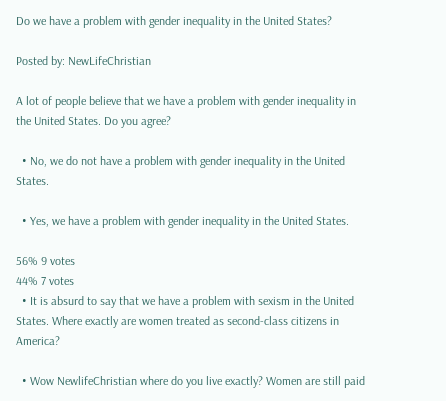Do we have a problem with gender inequality in the United States?

Posted by: NewLifeChristian

A lot of people believe that we have a problem with gender inequality in the United States. Do you agree?

  • No, we do not have a problem with gender inequality in the United States.

  • Yes, we have a problem with gender inequality in the United States.

56% 9 votes
44% 7 votes
  • It is absurd to say that we have a problem with sexism in the United States. Where exactly are women treated as second-class citizens in America?

  • Wow NewlifeChristian where do you live exactly? Women are still paid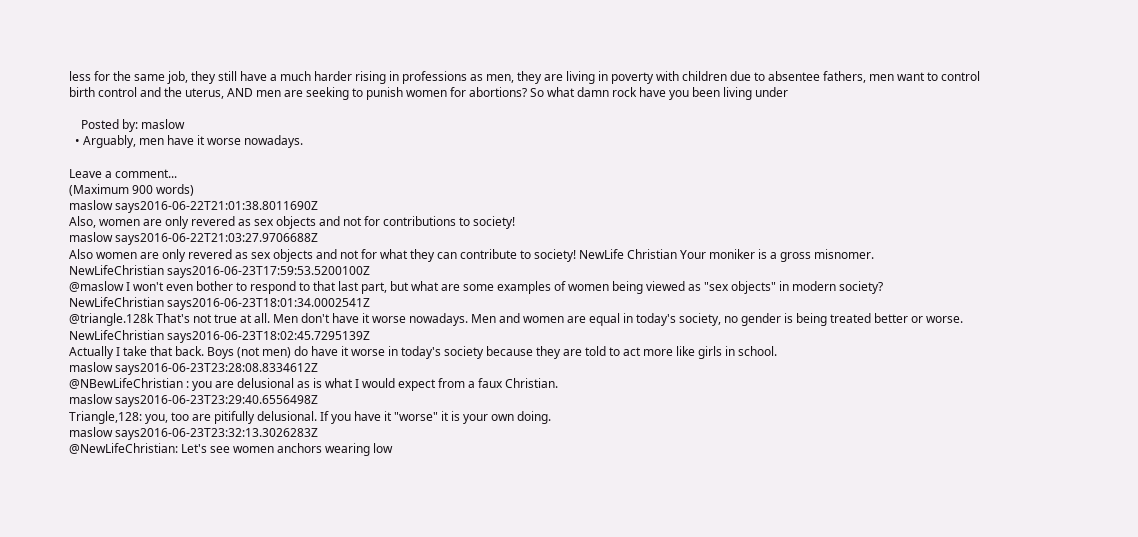less for the same job, they still have a much harder rising in professions as men, they are living in poverty with children due to absentee fathers, men want to control birth control and the uterus, AND men are seeking to punish women for abortions? So what damn rock have you been living under

    Posted by: maslow
  • Arguably, men have it worse nowadays.

Leave a comment...
(Maximum 900 words)
maslow says2016-06-22T21:01:38.8011690Z
Also, women are only revered as sex objects and not for contributions to society!
maslow says2016-06-22T21:03:27.9706688Z
Also women are only revered as sex objects and not for what they can contribute to society! NewLife Christian Your moniker is a gross misnomer.
NewLifeChristian says2016-06-23T17:59:53.5200100Z
@maslow I won't even bother to respond to that last part, but what are some examples of women being viewed as "sex objects" in modern society?
NewLifeChristian says2016-06-23T18:01:34.0002541Z
@triangle.128k That's not true at all. Men don't have it worse nowadays. Men and women are equal in today's society, no gender is being treated better or worse.
NewLifeChristian says2016-06-23T18:02:45.7295139Z
Actually I take that back. Boys (not men) do have it worse in today's society because they are told to act more like girls in school.
maslow says2016-06-23T23:28:08.8334612Z
@NBewLifeChristian : you are delusional as is what I would expect from a faux Christian.
maslow says2016-06-23T23:29:40.6556498Z
Triangle,128: you, too are pitifully delusional. If you have it "worse" it is your own doing.
maslow says2016-06-23T23:32:13.3026283Z
@NewLifeChristian: Let's see women anchors wearing low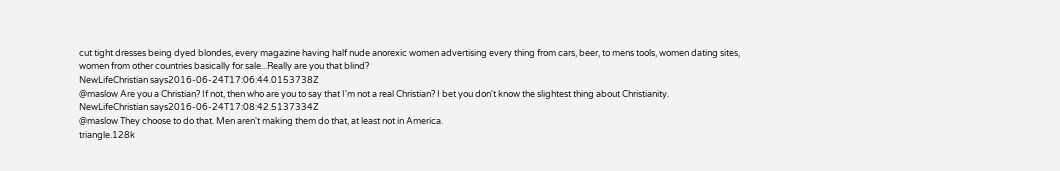cut tight dresses being dyed blondes, every magazine having half nude anorexic women advertising every thing from cars, beer, to mens tools, women dating sites, women from other countries basically for sale...Really are you that blind?
NewLifeChristian says2016-06-24T17:06:44.0153738Z
@maslow Are you a Christian? If not, then who are you to say that I'm not a real Christian? I bet you don't know the slightest thing about Christianity.
NewLifeChristian says2016-06-24T17:08:42.5137334Z
@maslow They choose to do that. Men aren't making them do that, at least not in America.
triangle.128k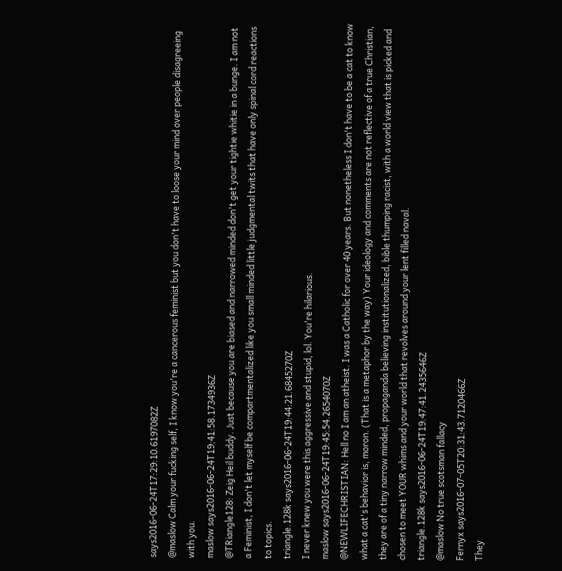says2016-06-24T17:29:10.6197082Z
@maslow Calm your fucking self, I know you're a cancerous feminist but you don't have to loose your mind over people disagreeing with you.
maslow says2016-06-24T19:41:58.1734936Z
@TRiangle128: Zeig Heil buddy. Just because you are biased and narrowed minded don't get your tightie whitie in a bunge. I am not a Feminist, I don't let myself be compartmentalized like you small minded little judgmental twits that have only spinal cord reactions to topics.
triangle.128k says2016-06-24T19:44:21.6845270Z
I never knew you were this aggressive and stupid, lol. You're hilarious.
maslow says2016-06-24T19:45:54.2654070Z
@NEWLIFECHRISTIAN: Hell no I am an atheist. I was a Catholic for over 40 years. But nonetheless I don't have to be a cat to know what a cat's behavior is, moron. (That is a metaphor by the way) Your ideology and comments are not reflective of a true Christian, they are of a tiny narrow minded, propaganda believing institutionalized, bible thumping racist, with a world view that is picked and chosen to meet YOUR whims and your world that revolves around your lent filled naval.
triangle.128k says2016-06-24T19:47:41.2435646Z
@maslow No true scotsman fallacy
Fernyx says2016-07-05T20:31:43.7120466Z
They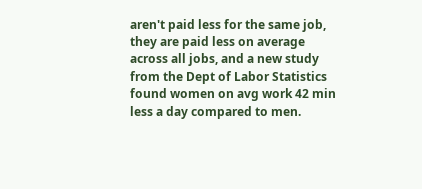aren't paid less for the same job, they are paid less on average across all jobs, and a new study from the Dept of Labor Statistics found women on avg work 42 min less a day compared to men.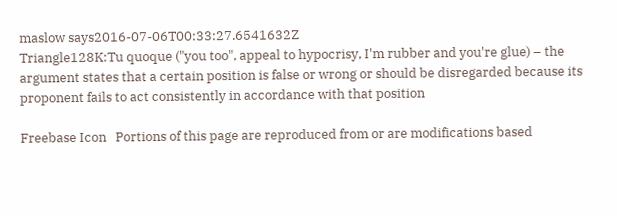maslow says2016-07-06T00:33:27.6541632Z
Triangle128K:Tu quoque ("you too", appeal to hypocrisy, I'm rubber and you're glue) – the argument states that a certain position is false or wrong or should be disregarded because its proponent fails to act consistently in accordance with that position

Freebase Icon   Portions of this page are reproduced from or are modifications based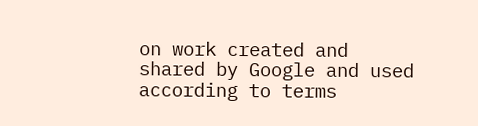on work created and shared by Google and used according to terms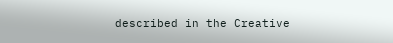described in the Creative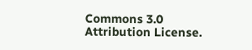Commons 3.0 Attribution License.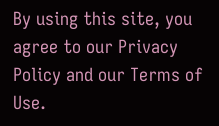By using this site, you agree to our Privacy Policy and our Terms of Use.